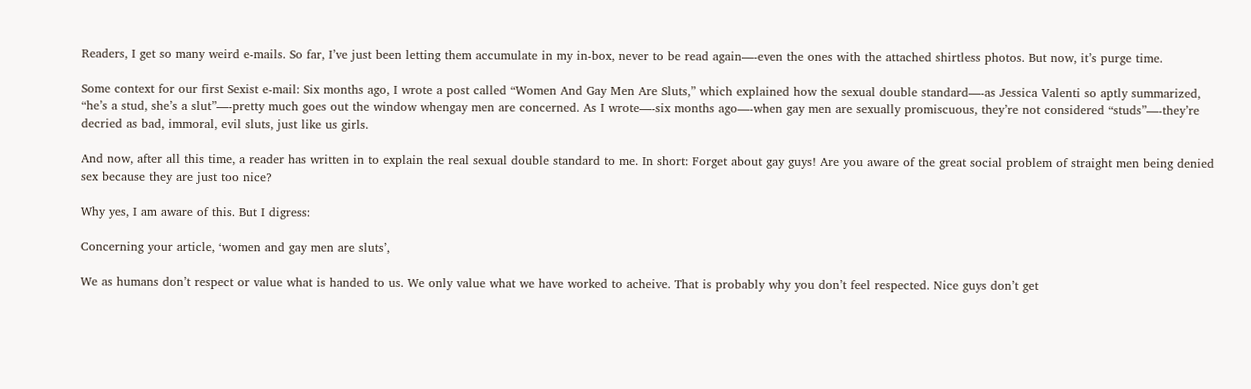Readers, I get so many weird e-mails. So far, I’ve just been letting them accumulate in my in-box, never to be read again—-even the ones with the attached shirtless photos. But now, it’s purge time.

Some context for our first Sexist e-mail: Six months ago, I wrote a post called “Women And Gay Men Are Sluts,” which explained how the sexual double standard—-as Jessica Valenti so aptly summarized, “he’s a stud, she’s a slut”—-pretty much goes out the window whengay men are concerned. As I wrote—-six months ago—-when gay men are sexually promiscuous, they’re not considered “studs”—-they’re decried as bad, immoral, evil sluts, just like us girls.

And now, after all this time, a reader has written in to explain the real sexual double standard to me. In short: Forget about gay guys! Are you aware of the great social problem of straight men being denied sex because they are just too nice?

Why yes, I am aware of this. But I digress:

Concerning your article, ‘women and gay men are sluts’,

We as humans don’t respect or value what is handed to us. We only value what we have worked to acheive. That is probably why you don’t feel respected. Nice guys don’t get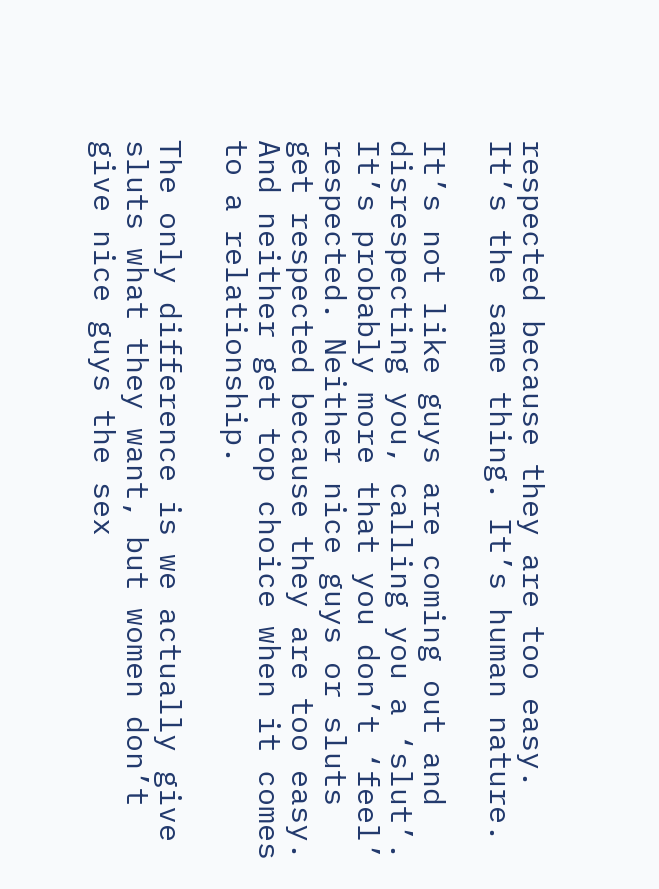respected because they are too easy. It’s the same thing. It’s human nature.

It’s not like guys are coming out and disrespecting you, calling you a ‘slut’. It’s probably more that you don’t ‘feel’ respected. Neither nice guys or sluts get respected because they are too easy. And neither get top choice when it comes to a relationship.

The only difference is we actually give sluts what they want, but women don’t give nice guys the sex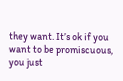they want. It’s ok if you want to be promiscuous, you just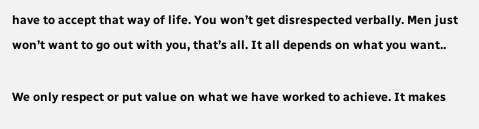have to accept that way of life. You won’t get disrespected verbally. Men just won’t want to go out with you, that’s all. It all depends on what you want..

We only respect or put value on what we have worked to achieve. It makes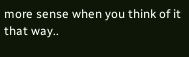more sense when you think of it that way..